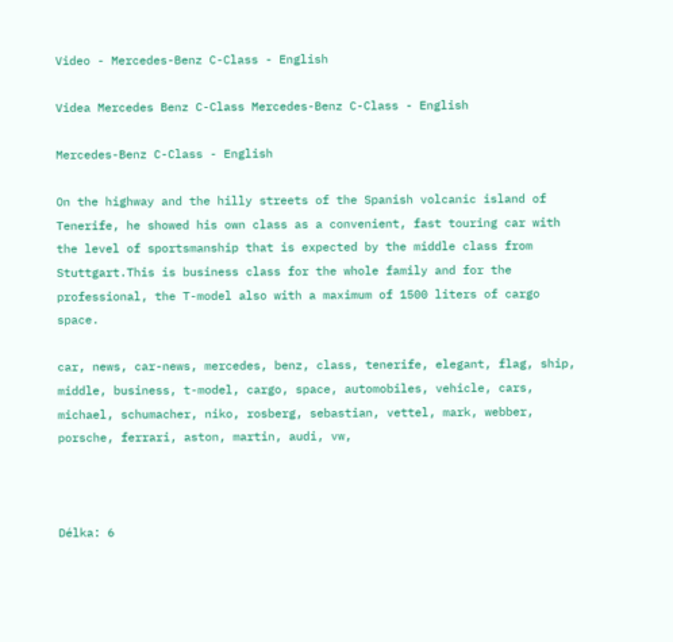Video - Mercedes-Benz C-Class - English

Videa Mercedes Benz C-Class Mercedes-Benz C-Class - English

Mercedes-Benz C-Class - English

On the highway and the hilly streets of the Spanish volcanic island of Tenerife, he showed his own class as a convenient, fast touring car with the level of sportsmanship that is expected by the middle class from Stuttgart.This is business class for the whole family and for the professional, the T-model also with a maximum of 1500 liters of cargo space.

car, news, car-news, mercedes, benz, class, tenerife, elegant, flag, ship, middle, business, t-model, cargo, space, automobiles, vehicle, cars, michael, schumacher, niko, rosberg, sebastian, vettel, mark, webber, porsche, ferrari, aston, martin, audi, vw,



Délka: 6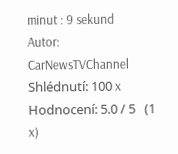minut : 9 sekund
Autor: CarNewsTVChannel
Shlédnutí: 100 x
Hodnocení: 5.0 / 5   (1 x)